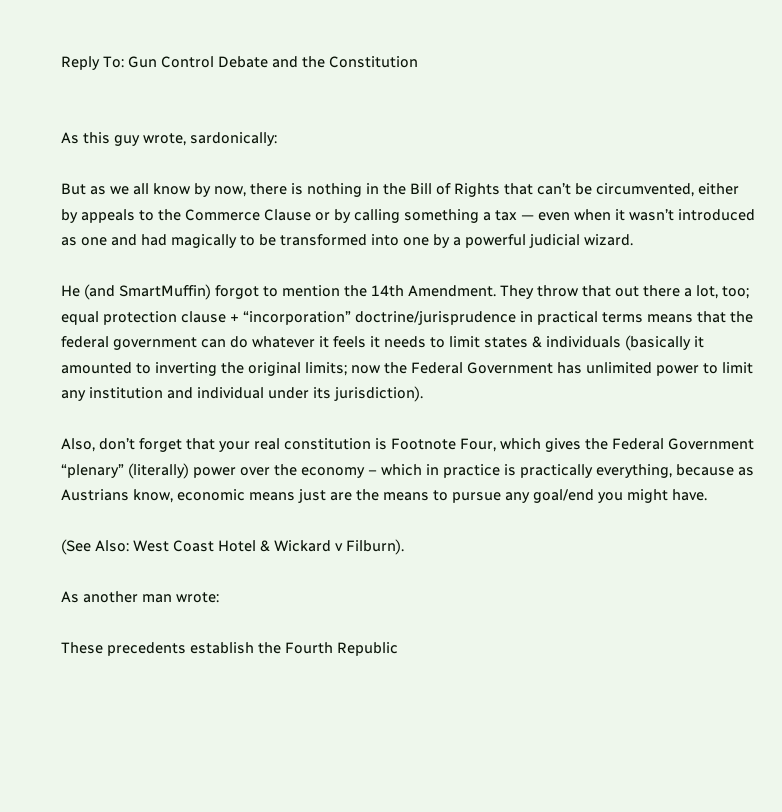Reply To: Gun Control Debate and the Constitution


As this guy wrote, sardonically:

But as we all know by now, there is nothing in the Bill of Rights that can’t be circumvented, either by appeals to the Commerce Clause or by calling something a tax — even when it wasn’t introduced as one and had magically to be transformed into one by a powerful judicial wizard.

He (and SmartMuffin) forgot to mention the 14th Amendment. They throw that out there a lot, too; equal protection clause + “incorporation” doctrine/jurisprudence in practical terms means that the federal government can do whatever it feels it needs to limit states & individuals (basically it amounted to inverting the original limits; now the Federal Government has unlimited power to limit any institution and individual under its jurisdiction).

Also, don’t forget that your real constitution is Footnote Four, which gives the Federal Government “plenary” (literally) power over the economy – which in practice is practically everything, because as Austrians know, economic means just are the means to pursue any goal/end you might have.

(See Also: West Coast Hotel & Wickard v Filburn).

As another man wrote:

These precedents establish the Fourth Republic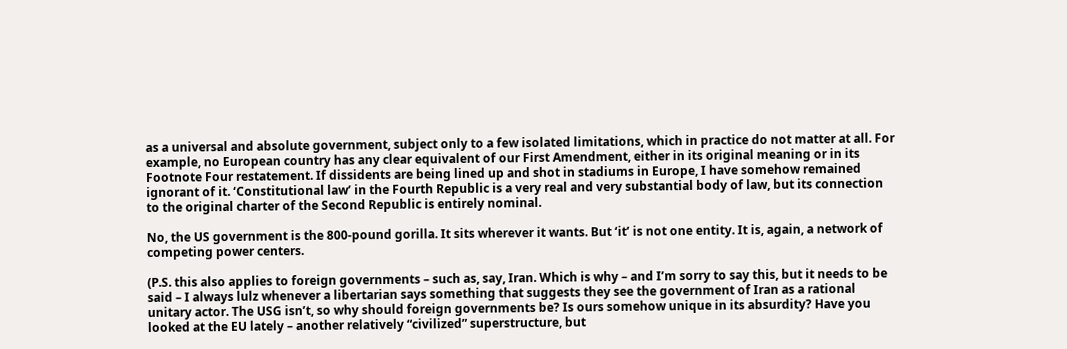as a universal and absolute government, subject only to a few isolated limitations, which in practice do not matter at all. For example, no European country has any clear equivalent of our First Amendment, either in its original meaning or in its Footnote Four restatement. If dissidents are being lined up and shot in stadiums in Europe, I have somehow remained ignorant of it. ‘Constitutional law’ in the Fourth Republic is a very real and very substantial body of law, but its connection to the original charter of the Second Republic is entirely nominal.

No, the US government is the 800-pound gorilla. It sits wherever it wants. But ‘it’ is not one entity. It is, again, a network of competing power centers.

(P.S. this also applies to foreign governments – such as, say, Iran. Which is why – and I’m sorry to say this, but it needs to be said – I always lulz whenever a libertarian says something that suggests they see the government of Iran as a rational unitary actor. The USG isn’t, so why should foreign governments be? Is ours somehow unique in its absurdity? Have you looked at the EU lately – another relatively “civilized” superstructure, but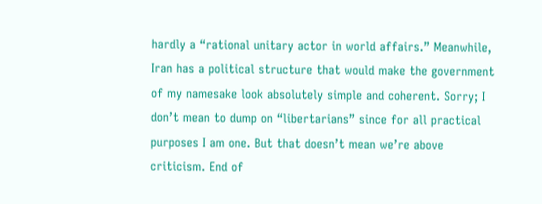hardly a “rational unitary actor in world affairs.” Meanwhile, Iran has a political structure that would make the government of my namesake look absolutely simple and coherent. Sorry; I don’t mean to dump on “libertarians” since for all practical purposes I am one. But that doesn’t mean we’re above criticism. End of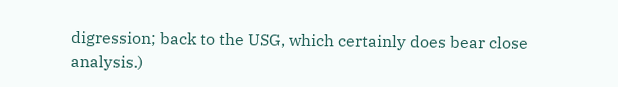digression; back to the USG, which certainly does bear close analysis.)